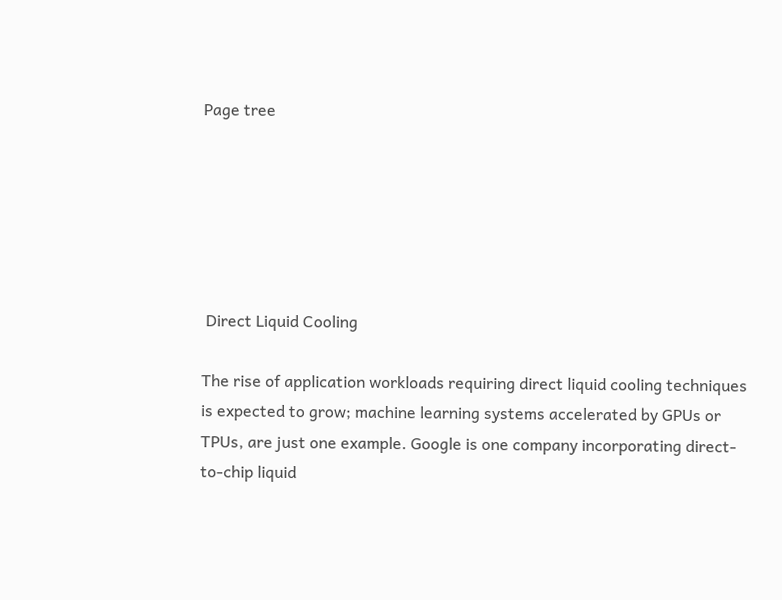Page tree






 Direct Liquid Cooling

The rise of application workloads requiring direct liquid cooling techniques is expected to grow; machine learning systems accelerated by GPUs or TPUs, are just one example. Google is one company incorporating direct-to-chip liquid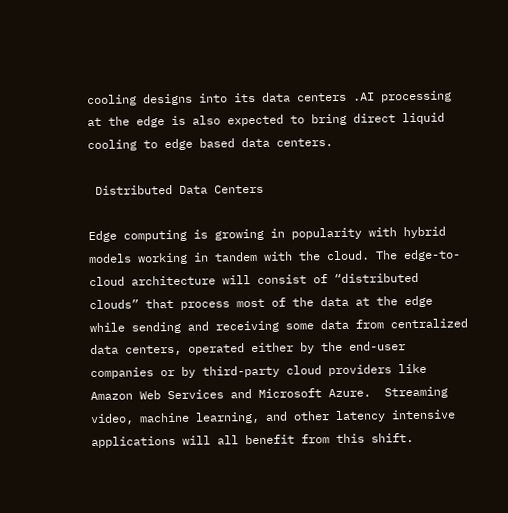cooling designs into its data centers .AI processing at the edge is also expected to bring direct liquid cooling to edge based data centers.

 Distributed Data Centers

Edge computing is growing in popularity with hybrid models working in tandem with the cloud. The edge-to-cloud architecture will consist of “distributed clouds” that process most of the data at the edge while sending and receiving some data from centralized data centers, operated either by the end-user companies or by third-party cloud providers like Amazon Web Services and Microsoft Azure.  Streaming video, machine learning, and other latency intensive applications will all benefit from this shift.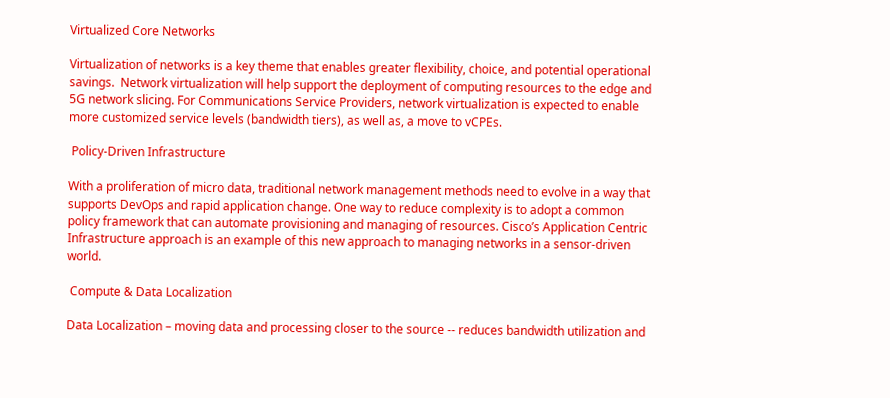Virtualized Core Networks

Virtualization of networks is a key theme that enables greater flexibility, choice, and potential operational savings.  Network virtualization will help support the deployment of computing resources to the edge and 5G network slicing. For Communications Service Providers, network virtualization is expected to enable more customized service levels (bandwidth tiers), as well as, a move to vCPEs.

 Policy-Driven Infrastructure

With a proliferation of micro data, traditional network management methods need to evolve in a way that supports DevOps and rapid application change. One way to reduce complexity is to adopt a common policy framework that can automate provisioning and managing of resources. Cisco’s Application Centric Infrastructure approach is an example of this new approach to managing networks in a sensor-driven world.

 Compute & Data Localization

Data Localization – moving data and processing closer to the source -- reduces bandwidth utilization and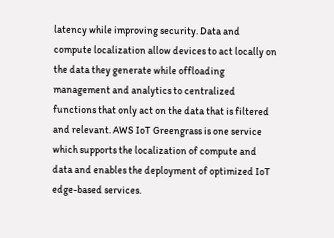latency while improving security. Data and compute localization allow devices to act locally on the data they generate while offloading management and analytics to centralized functions that only act on the data that is filtered and relevant. AWS IoT Greengrass is one service which supports the localization of compute and data and enables the deployment of optimized IoT edge-based services.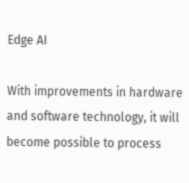Edge AI

With improvements in hardware and software technology, it will become possible to process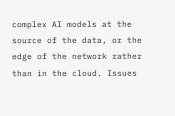complex AI models at the source of the data, or the edge of the network rather than in the cloud. Issues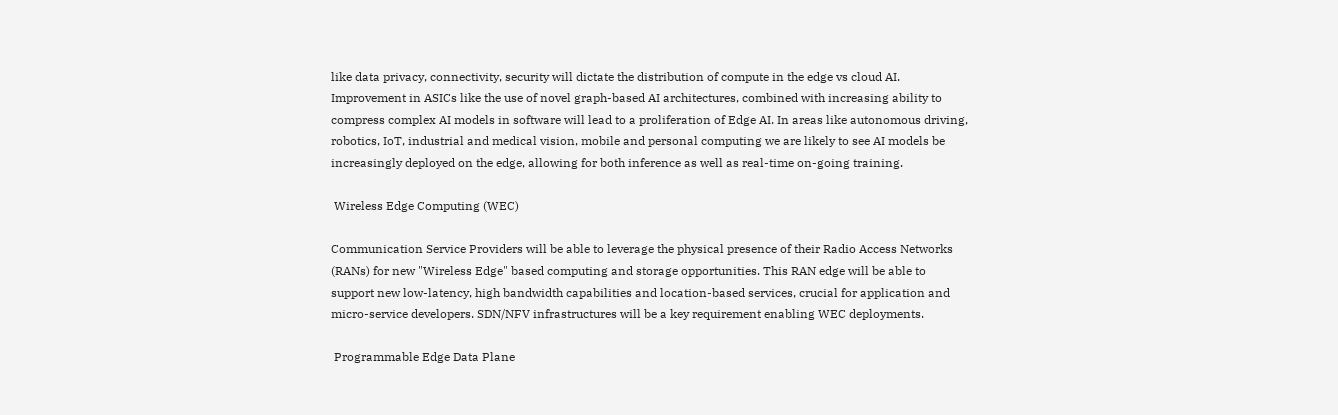like data privacy, connectivity, security will dictate the distribution of compute in the edge vs cloud AI. Improvement in ASICs like the use of novel graph-based AI architectures, combined with increasing ability to compress complex AI models in software will lead to a proliferation of Edge AI. In areas like autonomous driving, robotics, IoT, industrial and medical vision, mobile and personal computing we are likely to see AI models be increasingly deployed on the edge, allowing for both inference as well as real-time on-going training.

 Wireless Edge Computing (WEC)

Communication Service Providers will be able to leverage the physical presence of their Radio Access Networks (RANs) for new "Wireless Edge" based computing and storage opportunities. This RAN edge will be able to support new low-latency, high bandwidth capabilities and location-based services, crucial for application and micro-service developers. SDN/NFV infrastructures will be a key requirement enabling WEC deployments.

 Programmable Edge Data Plane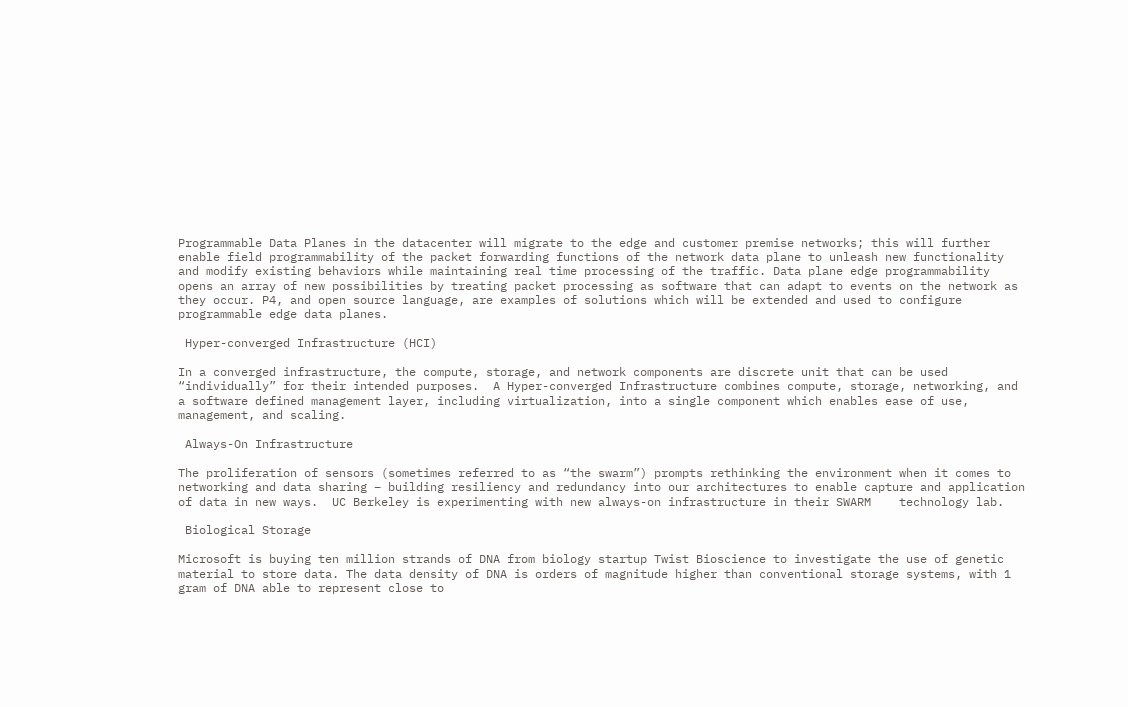Programmable Data Planes in the datacenter will migrate to the edge and customer premise networks; this will further enable field programmability of the packet forwarding functions of the network data plane to unleash new functionality and modify existing behaviors while maintaining real time processing of the traffic. Data plane edge programmability opens an array of new possibilities by treating packet processing as software that can adapt to events on the network as they occur. P4, and open source language, are examples of solutions which will be extended and used to configure programmable edge data planes.

 Hyper-converged Infrastructure (HCI)

In a converged infrastructure, the compute, storage, and network components are discrete unit that can be used “individually” for their intended purposes.  A Hyper-converged Infrastructure combines compute, storage, networking, and a software defined management layer, including virtualization, into a single component which enables ease of use, management, and scaling.

 Always-On Infrastructure

The proliferation of sensors (sometimes referred to as “the swarm”) prompts rethinking the environment when it comes to networking and data sharing – building resiliency and redundancy into our architectures to enable capture and application of data in new ways.  UC Berkeley is experimenting with new always-on infrastructure in their SWARM    technology lab.

 Biological Storage

Microsoft is buying ten million strands of DNA from biology startup Twist Bioscience to investigate the use of genetic material to store data. The data density of DNA is orders of magnitude higher than conventional storage systems, with 1 gram of DNA able to represent close to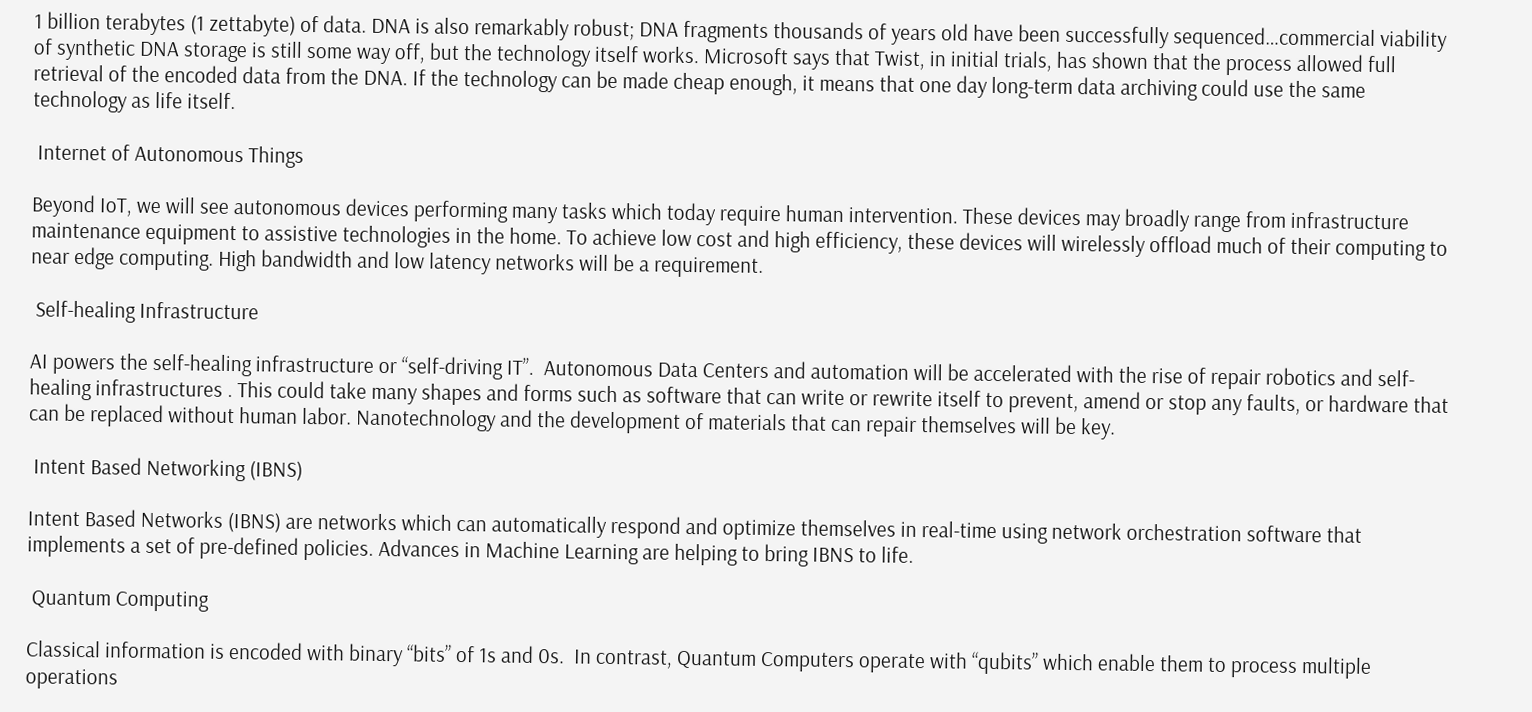1 billion terabytes (1 zettabyte) of data. DNA is also remarkably robust; DNA fragments thousands of years old have been successfully sequenced…commercial viability of synthetic DNA storage is still some way off, but the technology itself works. Microsoft says that Twist, in initial trials, has shown that the process allowed full retrieval of the encoded data from the DNA. If the technology can be made cheap enough, it means that one day long-term data archiving could use the same technology as life itself.

 Internet of Autonomous Things

Beyond IoT, we will see autonomous devices performing many tasks which today require human intervention. These devices may broadly range from infrastructure maintenance equipment to assistive technologies in the home. To achieve low cost and high efficiency, these devices will wirelessly offload much of their computing to near edge computing. High bandwidth and low latency networks will be a requirement.

 Self-healing Infrastructure

AI powers the self-healing infrastructure or “self-driving IT”.  Autonomous Data Centers and automation will be accelerated with the rise of repair robotics and self-healing infrastructures . This could take many shapes and forms such as software that can write or rewrite itself to prevent, amend or stop any faults, or hardware that can be replaced without human labor. Nanotechnology and the development of materials that can repair themselves will be key.

 Intent Based Networking (IBNS)

Intent Based Networks (IBNS) are networks which can automatically respond and optimize themselves in real-time using network orchestration software that implements a set of pre-defined policies. Advances in Machine Learning are helping to bring IBNS to life.

 Quantum Computing

Classical information is encoded with binary “bits” of 1s and 0s.  In contrast, Quantum Computers operate with “qubits” which enable them to process multiple operations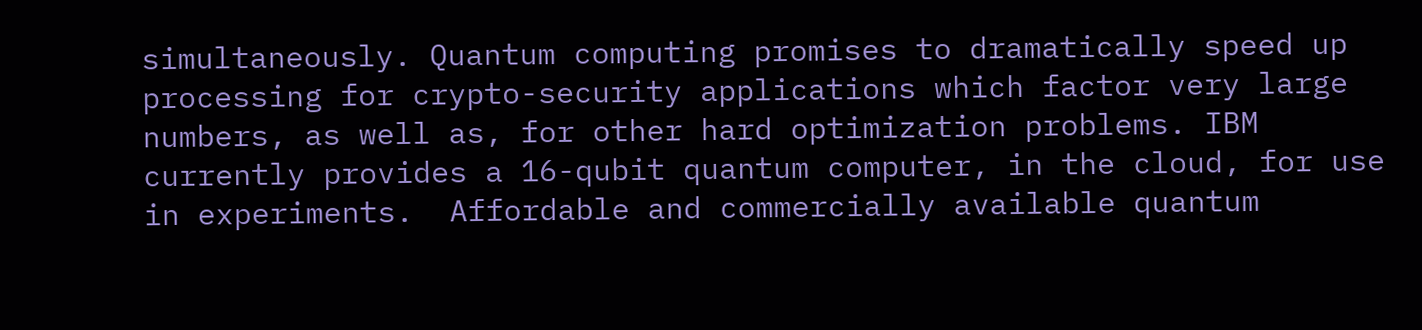simultaneously. Quantum computing promises to dramatically speed up processing for crypto-security applications which factor very large numbers, as well as, for other hard optimization problems. IBM currently provides a 16-qubit quantum computer, in the cloud, for use in experiments.  Affordable and commercially available quantum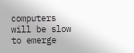computers will be slow to emerge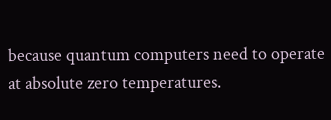because quantum computers need to operate at absolute zero temperatures.